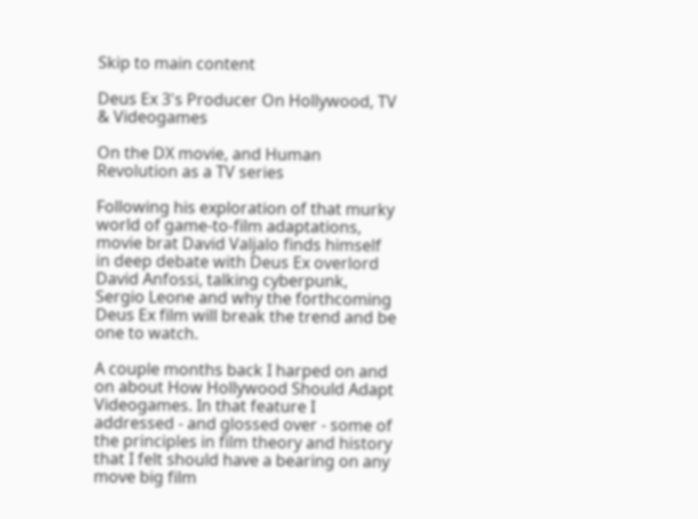Skip to main content

Deus Ex 3's Producer On Hollywood, TV & Videogames

On the DX movie, and Human Revolution as a TV series

Following his exploration of that murky world of game-to-film adaptations, movie brat David Valjalo finds himself in deep debate with Deus Ex overlord David Anfossi, talking cyberpunk, Sergio Leone and why the forthcoming Deus Ex film will break the trend and be one to watch.

A couple months back I harped on and on about How Hollywood Should Adapt Videogames. In that feature I addressed - and glossed over - some of the principles in film theory and history that I felt should have a bearing on any move big film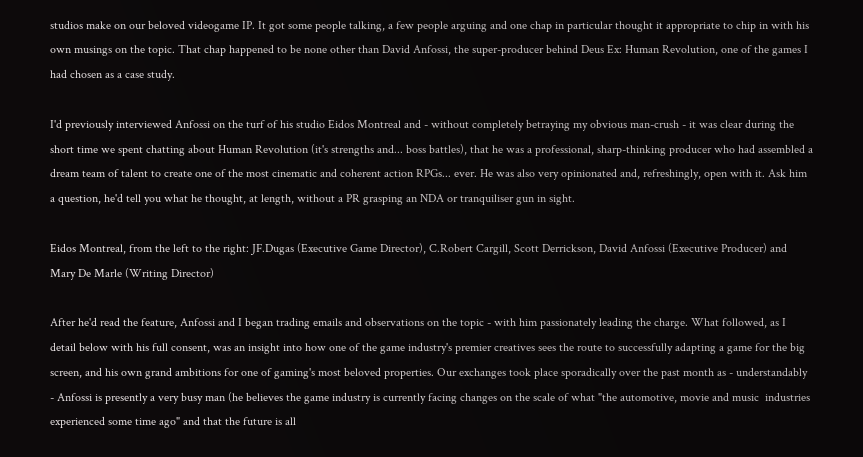studios make on our beloved videogame IP. It got some people talking, a few people arguing and one chap in particular thought it appropriate to chip in with his own musings on the topic. That chap happened to be none other than David Anfossi, the super-producer behind Deus Ex: Human Revolution, one of the games I had chosen as a case study.

I'd previously interviewed Anfossi on the turf of his studio Eidos Montreal and - without completely betraying my obvious man-crush - it was clear during the short time we spent chatting about Human Revolution (it's strengths and... boss battles), that he was a professional, sharp-thinking producer who had assembled a dream team of talent to create one of the most cinematic and coherent action RPGs... ever. He was also very opinionated and, refreshingly, open with it. Ask him a question, he'd tell you what he thought, at length, without a PR grasping an NDA or tranquiliser gun in sight.

Eidos Montreal, from the left to the right: JF.Dugas (Executive Game Director), C.Robert Cargill, Scott Derrickson, David Anfossi (Executive Producer) and Mary De Marle (Writing Director)

After he'd read the feature, Anfossi and I began trading emails and observations on the topic - with him passionately leading the charge. What followed, as I detail below with his full consent, was an insight into how one of the game industry's premier creatives sees the route to successfully adapting a game for the big screen, and his own grand ambitions for one of gaming's most beloved properties. Our exchanges took place sporadically over the past month as - understandably - Anfossi is presently a very busy man (he believes the game industry is currently facing changes on the scale of what "the automotive, movie and music  industries experienced some time ago" and that the future is all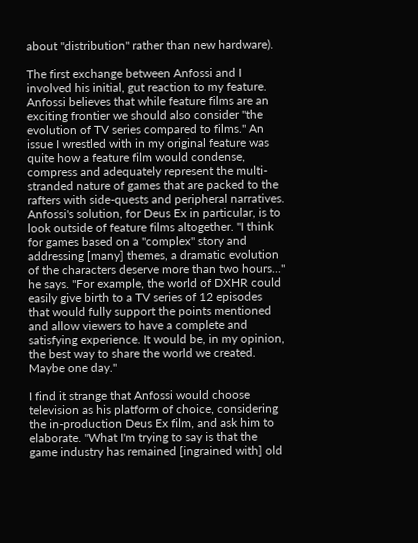about "distribution" rather than new hardware).

The first exchange between Anfossi and I involved his initial, gut reaction to my feature. Anfossi believes that while feature films are an exciting frontier we should also consider "the evolution of TV series compared to films." An issue I wrestled with in my original feature was quite how a feature film would condense, compress and adequately represent the multi-stranded nature of games that are packed to the rafters with side-quests and peripheral narratives. Anfossi's solution, for Deus Ex in particular, is to look outside of feature films altogether. "I think for games based on a ''complex'' story and addressing [many] themes, a dramatic evolution of the characters deserve more than two hours..." he says. "For example, the world of DXHR could easily give birth to a TV series of 12 episodes that would fully support the points mentioned and allow viewers to have a complete and satisfying experience. It would be, in my opinion, the best way to share the world we created. Maybe one day."

I find it strange that Anfossi would choose television as his platform of choice, considering the in-production Deus Ex film, and ask him to elaborate. "What I'm trying to say is that the game industry has remained [ingrained with] old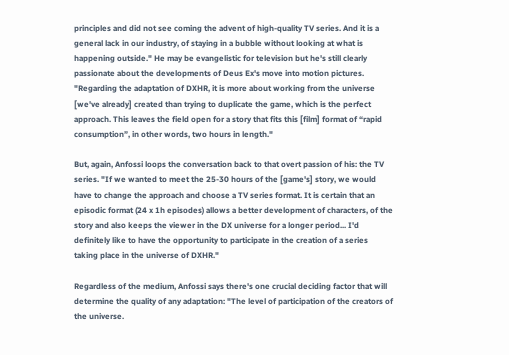principles and did not see coming the advent of high-quality TV series. And it is a general lack in our industry, of staying in a bubble without looking at what is happening outside." He may be evangelistic for television but he's still clearly passionate about the developments of Deus Ex's move into motion pictures. "Regarding the adaptation of DXHR, it is more about working from the universe [we've already] created than trying to duplicate the game, which is the perfect approach. This leaves the field open for a story that fits this [film] format of “rapid consumption”, in other words, two hours in length."

But, again, Anfossi loops the conversation back to that overt passion of his: the TV series. "If we wanted to meet the 25-30 hours of the [game's] story, we would have to change the approach and choose a TV series format. It is certain that an episodic format (24 x 1h episodes) allows a better development of characters, of the story and also keeps the viewer in the DX universe for a longer period... I'd definitely like to have the opportunity to participate in the creation of a series taking place in the universe of DXHR."

Regardless of the medium, Anfossi says there's one crucial deciding factor that will determine the quality of any adaptation: "The level of participation of the creators of the universe.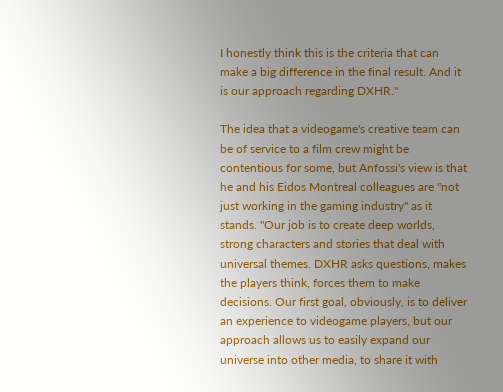I honestly think this is the criteria that can make a big difference in the final result. And it is our approach regarding DXHR."

The idea that a videogame's creative team can be of service to a film crew might be contentious for some, but Anfossi's view is that he and his Eidos Montreal colleagues are "not just working in the gaming industry" as it stands. "Our job is to create deep worlds, strong characters and stories that deal with universal themes. DXHR asks questions, makes the players think, forces them to make decisions. Our first goal, obviously, is to deliver an experience to videogame players, but our approach allows us to easily expand our universe into other media, to share it with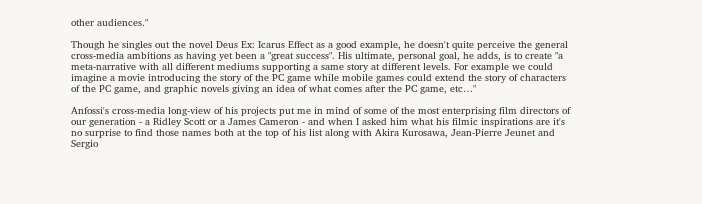other audiences."

Though he singles out the novel Deus Ex: Icarus Effect as a good example, he doesn't quite perceive the general cross-media ambitions as having yet been a "great success". His ultimate, personal goal, he adds, is to create "a meta-narrative with all different mediums supporting a same story at different levels. For example we could imagine a movie introducing the story of the PC game while mobile games could extend the story of characters of the PC game, and graphic novels giving an idea of what comes after the PC game, etc…"

Anfossi's cross-media long-view of his projects put me in mind of some of the most enterprising film directors of our generation - a Ridley Scott or a James Cameron - and when I asked him what his filmic inspirations are it's no surprise to find those names both at the top of his list along with Akira Kurosawa, Jean-Pierre Jeunet and Sergio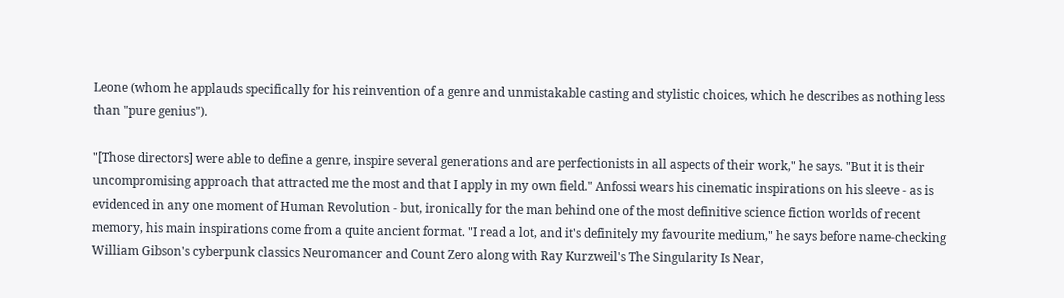Leone (whom he applauds specifically for his reinvention of a genre and unmistakable casting and stylistic choices, which he describes as nothing less than "pure genius").

"[Those directors] were able to define a genre, inspire several generations and are perfectionists in all aspects of their work," he says. "But it is their uncompromising approach that attracted me the most and that I apply in my own field." Anfossi wears his cinematic inspirations on his sleeve - as is evidenced in any one moment of Human Revolution - but, ironically for the man behind one of the most definitive science fiction worlds of recent memory, his main inspirations come from a quite ancient format. "I read a lot, and it's definitely my favourite medium," he says before name-checking William Gibson's cyberpunk classics Neuromancer and Count Zero along with Ray Kurzweil's The Singularity Is Near,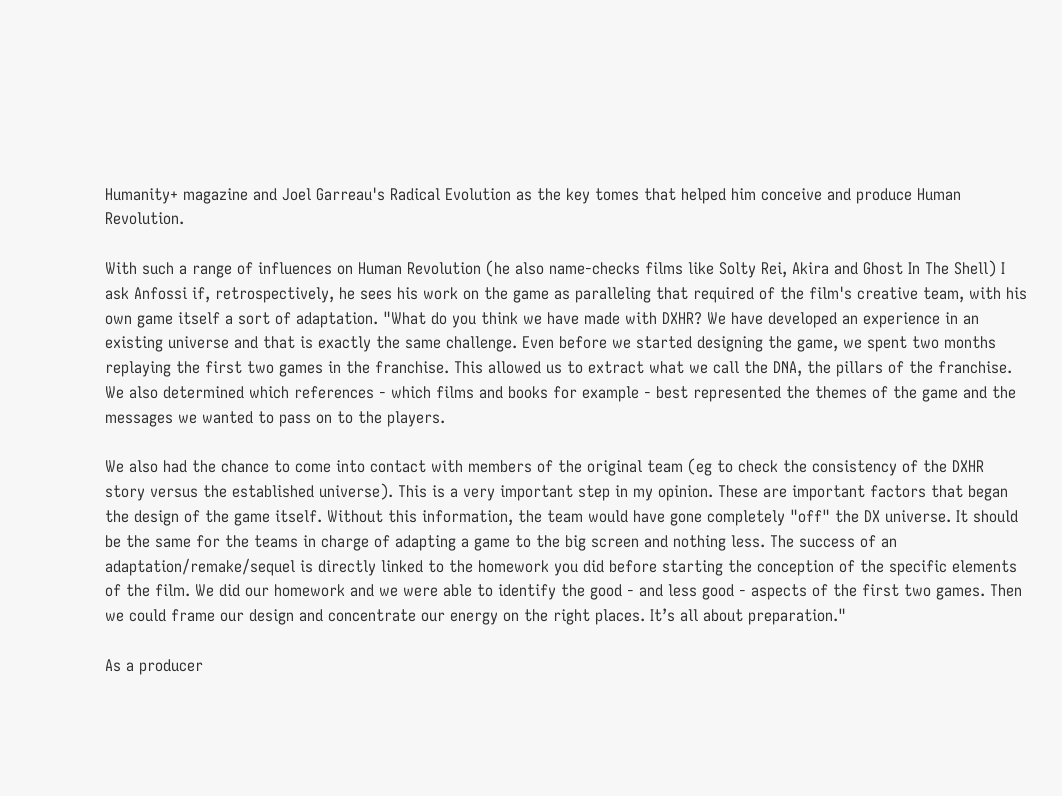Humanity+ magazine and Joel Garreau's Radical Evolution as the key tomes that helped him conceive and produce Human Revolution.

With such a range of influences on Human Revolution (he also name-checks films like Solty Rei, Akira and Ghost In The Shell) I ask Anfossi if, retrospectively, he sees his work on the game as paralleling that required of the film's creative team, with his own game itself a sort of adaptation. "What do you think we have made with DXHR? We have developed an experience in an existing universe and that is exactly the same challenge. Even before we started designing the game, we spent two months replaying the first two games in the franchise. This allowed us to extract what we call the DNA, the pillars of the franchise. We also determined which references - which films and books for example - best represented the themes of the game and the messages we wanted to pass on to the players.

We also had the chance to come into contact with members of the original team (eg to check the consistency of the DXHR story versus the established universe). This is a very important step in my opinion. These are important factors that began the design of the game itself. Without this information, the team would have gone completely "off" the DX universe. It should be the same for the teams in charge of adapting a game to the big screen and nothing less. The success of an adaptation/remake/sequel is directly linked to the homework you did before starting the conception of the specific elements of the film. We did our homework and we were able to identify the good - and less good - aspects of the first two games. Then we could frame our design and concentrate our energy on the right places. It’s all about preparation."

As a producer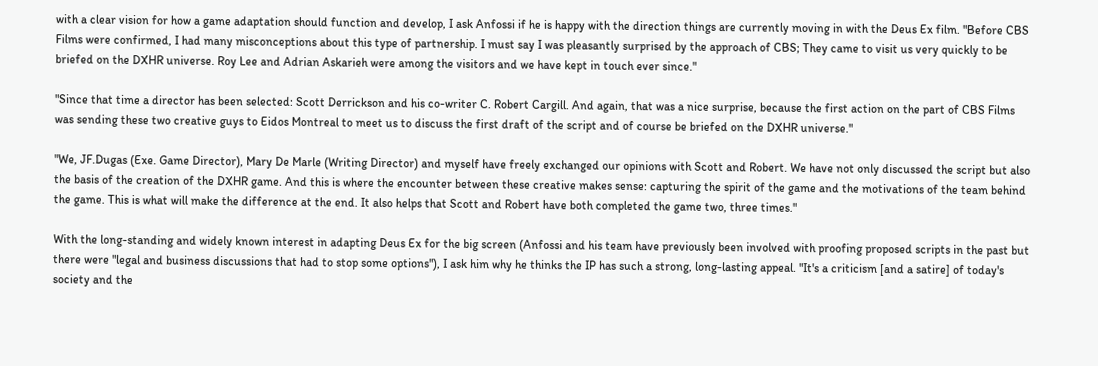with a clear vision for how a game adaptation should function and develop, I ask Anfossi if he is happy with the direction things are currently moving in with the Deus Ex film. "Before CBS Films were confirmed, I had many misconceptions about this type of partnership. I must say I was pleasantly surprised by the approach of CBS; They came to visit us very quickly to be briefed on the DXHR universe. Roy Lee and Adrian Askarieh were among the visitors and we have kept in touch ever since."

"Since that time a director has been selected: Scott Derrickson and his co-writer C. Robert Cargill. And again, that was a nice surprise, because the first action on the part of CBS Films was sending these two creative guys to Eidos Montreal to meet us to discuss the first draft of the script and of course be briefed on the DXHR universe."

"We, JF.Dugas (Exe. Game Director), Mary De Marle (Writing Director) and myself have freely exchanged our opinions with Scott and Robert. We have not only discussed the script but also the basis of the creation of the DXHR game. And this is where the encounter between these creative makes sense: capturing the spirit of the game and the motivations of the team behind the game. This is what will make the difference at the end. It also helps that Scott and Robert have both completed the game two, three times."

With the long-standing and widely known interest in adapting Deus Ex for the big screen (Anfossi and his team have previously been involved with proofing proposed scripts in the past but there were "legal and business discussions that had to stop some options"), I ask him why he thinks the IP has such a strong, long-lasting appeal. "It's a criticism [and a satire] of today's society and the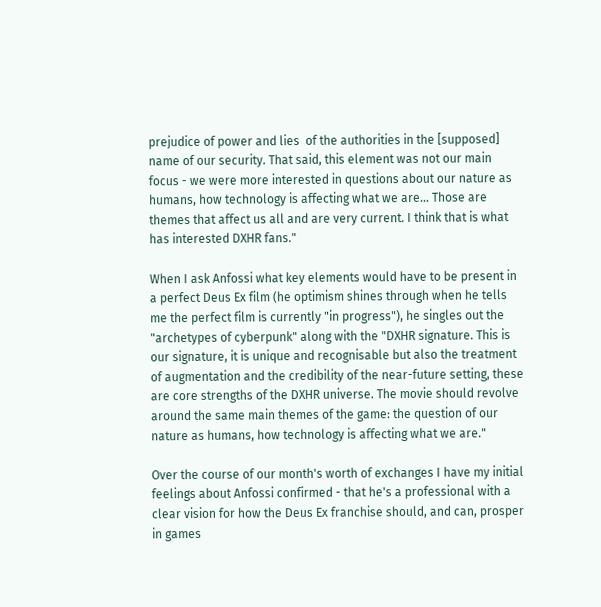prejudice of power and lies  of the authorities in the [supposed] name of our security. That said, this element was not our main focus - we were more interested in questions about our nature as humans, how technology is affecting what we are... Those are themes that affect us all and are very current. I think that is what has interested DXHR fans."

When I ask Anfossi what key elements would have to be present in a perfect Deus Ex film (he optimism shines through when he tells me the perfect film is currently "in progress"), he singles out the "archetypes of cyberpunk" along with the "DXHR signature. This is our signature, it is unique and recognisable but also the treatment of augmentation and the credibility of the near-future setting, these are core strengths of the DXHR universe. The movie should revolve around the same main themes of the game: the question of our nature as humans, how technology is affecting what we are."

Over the course of our month's worth of exchanges I have my initial feelings about Anfossi confirmed - that he's a professional with a clear vision for how the Deus Ex franchise should, and can, prosper in games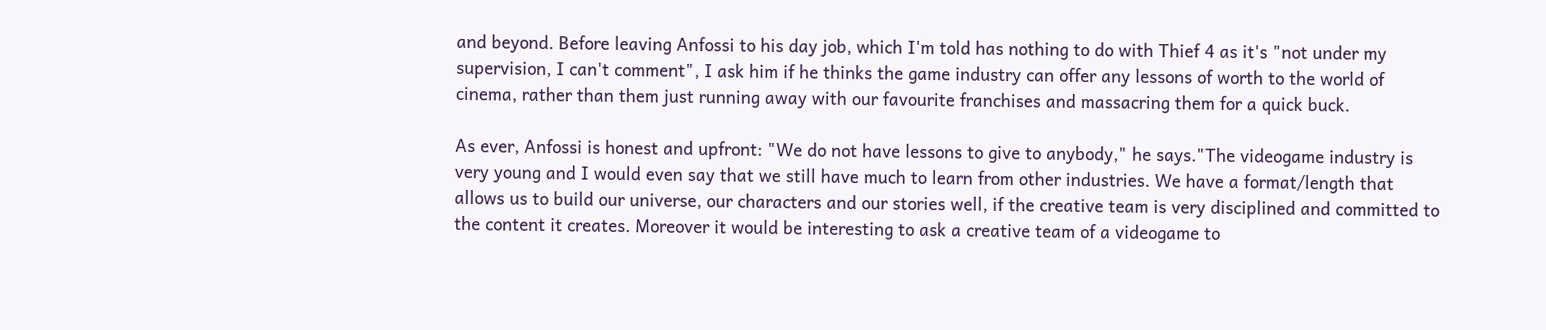and beyond. Before leaving Anfossi to his day job, which I'm told has nothing to do with Thief 4 as it's "not under my supervision, I can't comment", I ask him if he thinks the game industry can offer any lessons of worth to the world of cinema, rather than them just running away with our favourite franchises and massacring them for a quick buck.

As ever, Anfossi is honest and upfront: "We do not have lessons to give to anybody," he says."The videogame industry is very young and I would even say that we still have much to learn from other industries. We have a format/length that allows us to build our universe, our characters and our stories well, if the creative team is very disciplined and committed to the content it creates. Moreover it would be interesting to ask a creative team of a videogame to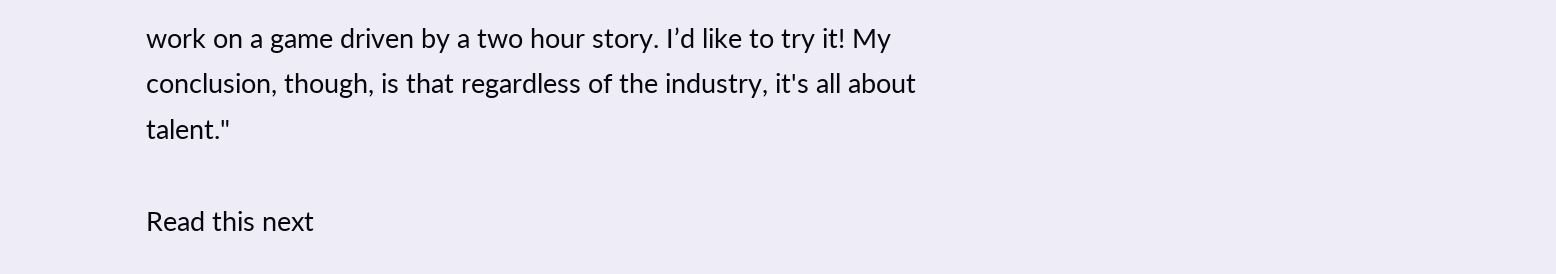work on a game driven by a two hour story. I’d like to try it! My conclusion, though, is that regardless of the industry, it's all about talent."

Read this next